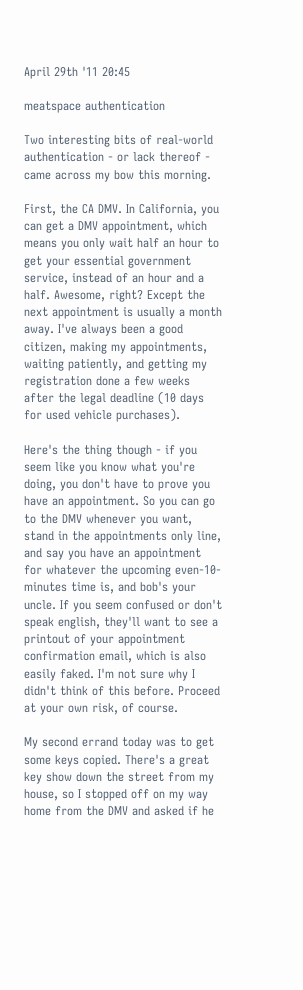April 29th '11 20:45

meatspace authentication

Two interesting bits of real-world authentication - or lack thereof - came across my bow this morning.

First, the CA DMV. In California, you can get a DMV appointment, which means you only wait half an hour to get your essential government service, instead of an hour and a half. Awesome, right? Except the next appointment is usually a month away. I've always been a good citizen, making my appointments, waiting patiently, and getting my registration done a few weeks after the legal deadline (10 days for used vehicle purchases).

Here's the thing though - if you seem like you know what you're doing, you don't have to prove you have an appointment. So you can go to the DMV whenever you want, stand in the appointments only line, and say you have an appointment for whatever the upcoming even-10-minutes time is, and bob's your uncle. If you seem confused or don't speak english, they'll want to see a printout of your appointment confirmation email, which is also easily faked. I'm not sure why I didn't think of this before. Proceed at your own risk, of course.

My second errand today was to get some keys copied. There's a great key show down the street from my house, so I stopped off on my way home from the DMV and asked if he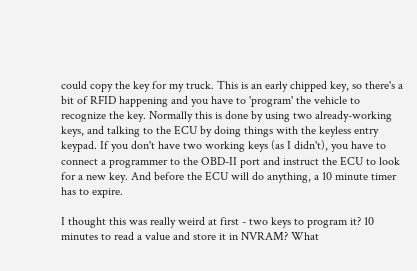could copy the key for my truck. This is an early chipped key, so there's a bit of RFID happening and you have to 'program' the vehicle to recognize the key. Normally this is done by using two already-working keys, and talking to the ECU by doing things with the keyless entry keypad. If you don't have two working keys (as I didn't), you have to connect a programmer to the OBD-II port and instruct the ECU to look for a new key. And before the ECU will do anything, a 10 minute timer has to expire.

I thought this was really weird at first - two keys to program it? 10 minutes to read a value and store it in NVRAM? What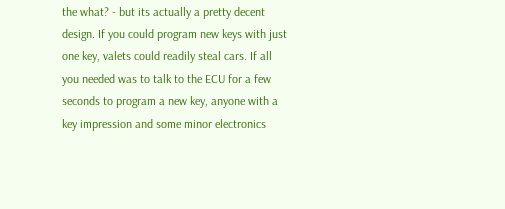the what? - but its actually a pretty decent design. If you could program new keys with just one key, valets could readily steal cars. If all you needed was to talk to the ECU for a few seconds to program a new key, anyone with a key impression and some minor electronics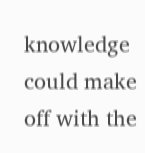knowledge could make off with the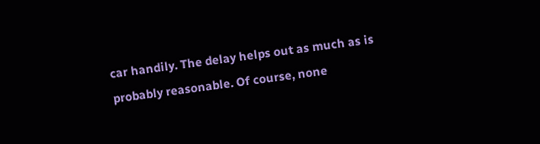car handily. The delay helps out as much as is probably reasonable. Of course, none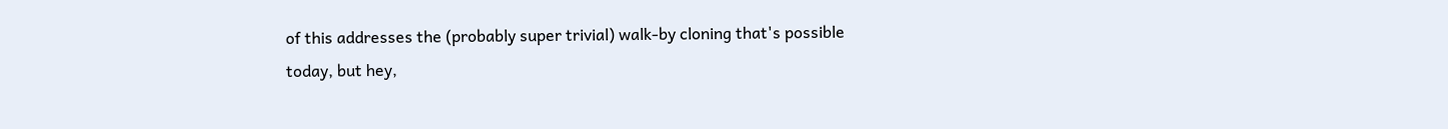of this addresses the (probably super trivial) walk-by cloning that's possible today, but hey,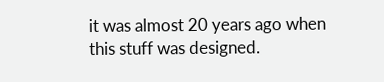it was almost 20 years ago when this stuff was designed.